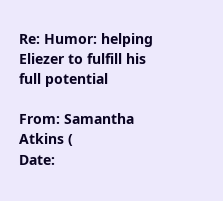Re: Humor: helping Eliezer to fulfill his full potential

From: Samantha Atkins (
Date: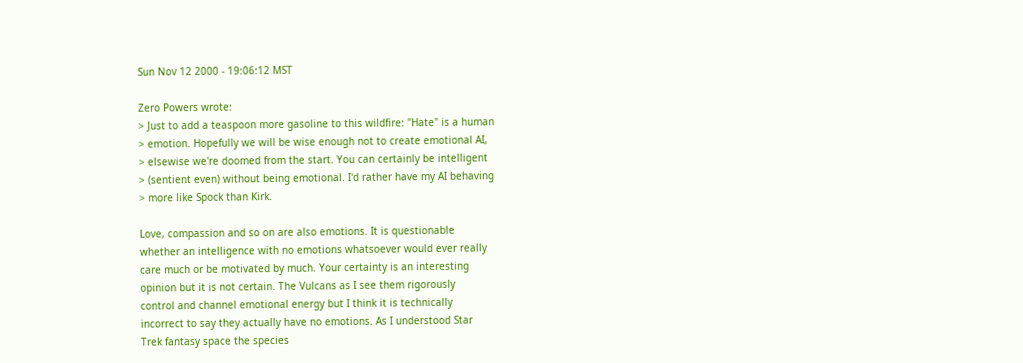Sun Nov 12 2000 - 19:06:12 MST

Zero Powers wrote:
> Just to add a teaspoon more gasoline to this wildfire: "Hate" is a human
> emotion. Hopefully we will be wise enough not to create emotional AI,
> elsewise we're doomed from the start. You can certainly be intelligent
> (sentient even) without being emotional. I'd rather have my AI behaving
> more like Spock than Kirk.

Love, compassion and so on are also emotions. It is questionable
whether an intelligence with no emotions whatsoever would ever really
care much or be motivated by much. Your certainty is an interesting
opinion but it is not certain. The Vulcans as I see them rigorously
control and channel emotional energy but I think it is technically
incorrect to say they actually have no emotions. As I understood Star
Trek fantasy space the species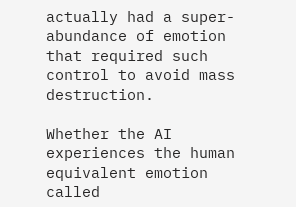actually had a super-abundance of emotion
that required such control to avoid mass destruction.

Whether the AI experiences the human equivalent emotion called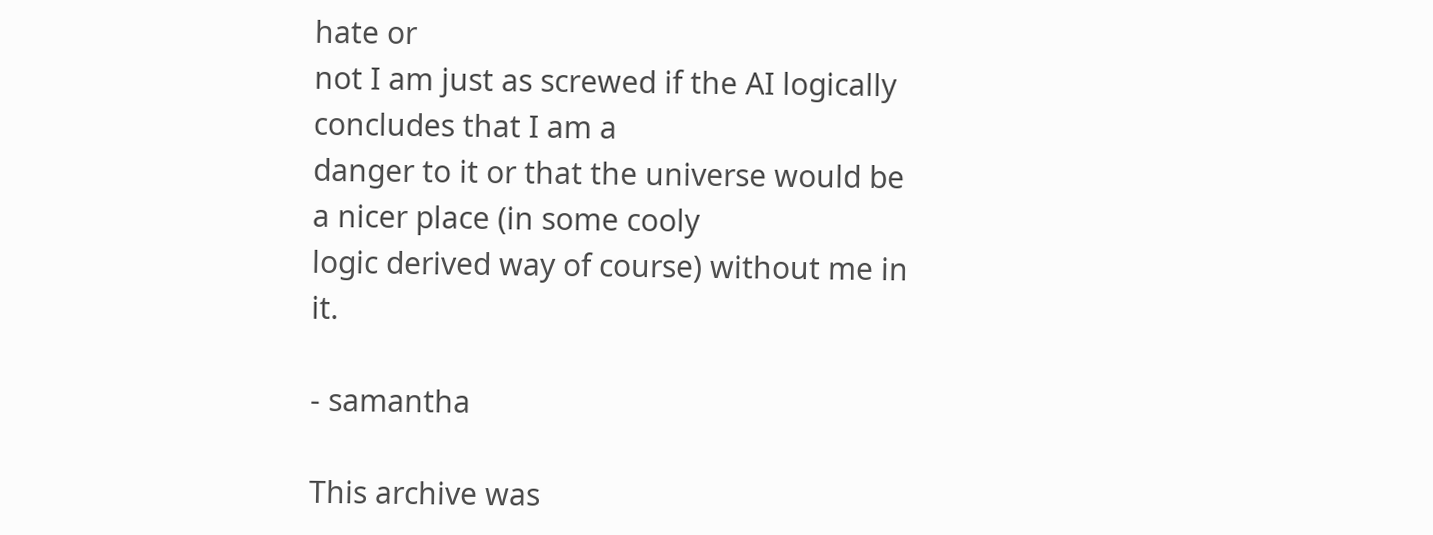hate or
not I am just as screwed if the AI logically concludes that I am a
danger to it or that the universe would be a nicer place (in some cooly
logic derived way of course) without me in it.

- samantha

This archive was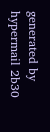generated by hypermail 2b30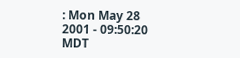: Mon May 28 2001 - 09:50:20 MDT